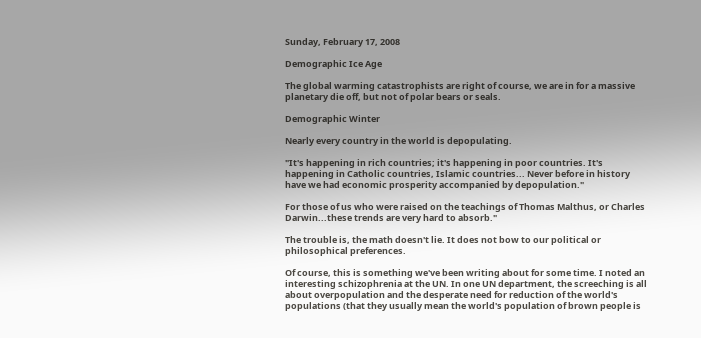Sunday, February 17, 2008

Demographic Ice Age

The global warming catastrophists are right of course, we are in for a massive planetary die off, but not of polar bears or seals.

Demographic Winter

Nearly every country in the world is depopulating.

"It's happening in rich countries; it's happening in poor countries. It's happening in Catholic countries, Islamic countries... Never before in history have we had economic prosperity accompanied by depopulation."

For those of us who were raised on the teachings of Thomas Malthus, or Charles Darwin...these trends are very hard to absorb."

The trouble is, the math doesn't lie. It does not bow to our political or philosophical preferences.

Of course, this is something we've been writing about for some time. I noted an interesting schizophrenia at the UN. In one UN department, the screeching is all about overpopulation and the desperate need for reduction of the world's populations (that they usually mean the world's population of brown people is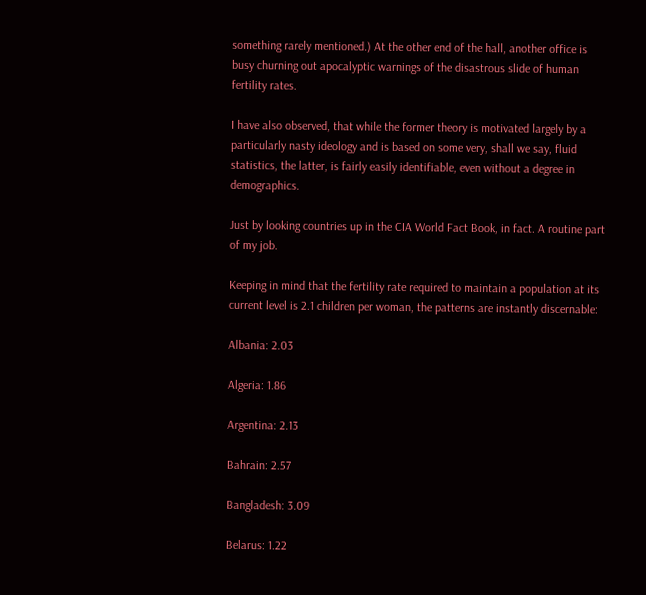something rarely mentioned.) At the other end of the hall, another office is busy churning out apocalyptic warnings of the disastrous slide of human fertility rates.

I have also observed, that while the former theory is motivated largely by a particularly nasty ideology and is based on some very, shall we say, fluid statistics, the latter, is fairly easily identifiable, even without a degree in demographics.

Just by looking countries up in the CIA World Fact Book, in fact. A routine part of my job.

Keeping in mind that the fertility rate required to maintain a population at its current level is 2.1 children per woman, the patterns are instantly discernable:

Albania: 2.03

Algeria: 1.86

Argentina: 2.13

Bahrain: 2.57

Bangladesh: 3.09

Belarus: 1.22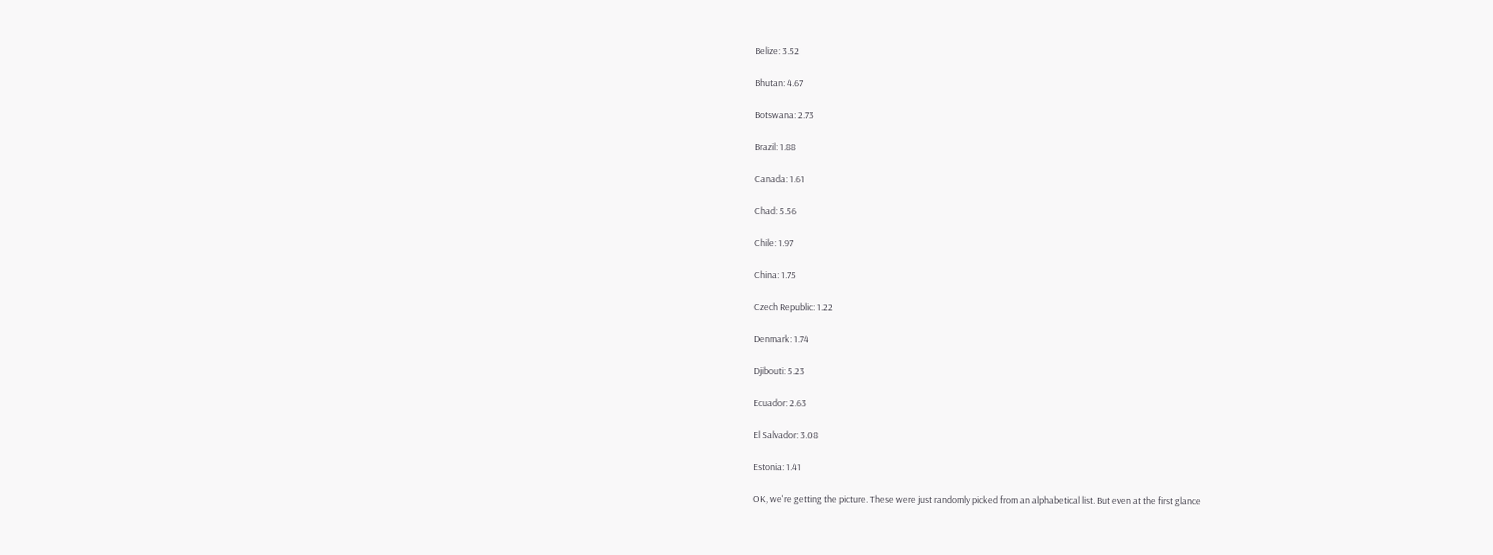Belize: 3.52

Bhutan: 4.67

Botswana: 2.73

Brazil: 1.88

Canada: 1.61

Chad: 5.56

Chile: 1.97

China: 1.75

Czech Republic: 1.22

Denmark: 1.74

Djibouti: 5.23

Ecuador: 2.63

El Salvador: 3.08

Estonia: 1.41

OK, we're getting the picture. These were just randomly picked from an alphabetical list. But even at the first glance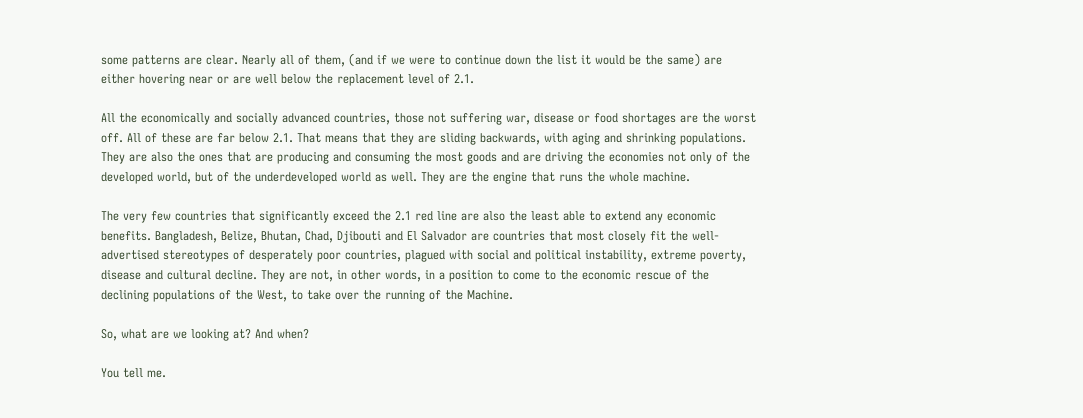some patterns are clear. Nearly all of them, (and if we were to continue down the list it would be the same) are either hovering near or are well below the replacement level of 2.1.

All the economically and socially advanced countries, those not suffering war, disease or food shortages are the worst off. All of these are far below 2.1. That means that they are sliding backwards, with aging and shrinking populations. They are also the ones that are producing and consuming the most goods and are driving the economies not only of the developed world, but of the underdeveloped world as well. They are the engine that runs the whole machine.

The very few countries that significantly exceed the 2.1 red line are also the least able to extend any economic benefits. Bangladesh, Belize, Bhutan, Chad, Djibouti and El Salvador are countries that most closely fit the well-advertised stereotypes of desperately poor countries, plagued with social and political instability, extreme poverty, disease and cultural decline. They are not, in other words, in a position to come to the economic rescue of the declining populations of the West, to take over the running of the Machine.

So, what are we looking at? And when?

You tell me.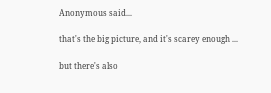Anonymous said...

that's the big picture, and it's scarey enough ...

but there's also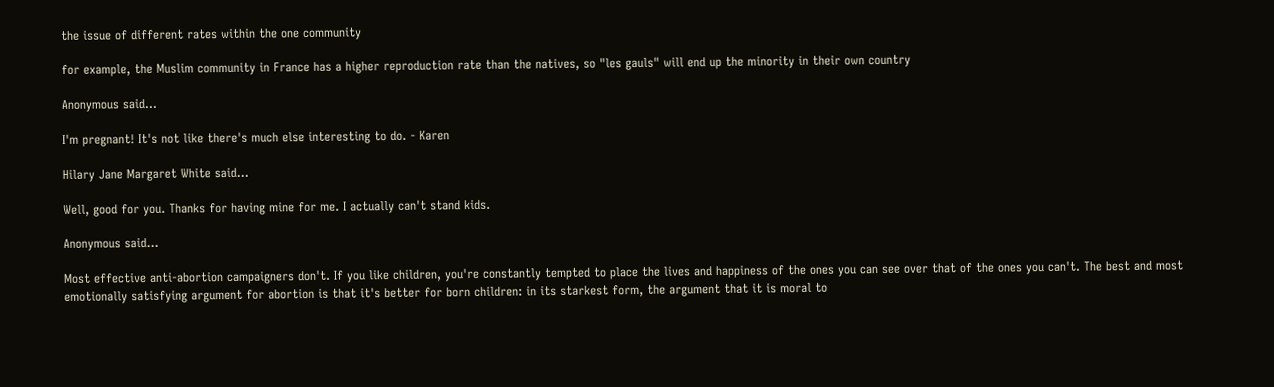the issue of different rates within the one community

for example, the Muslim community in France has a higher reproduction rate than the natives, so "les gauls" will end up the minority in their own country

Anonymous said...

I'm pregnant! It's not like there's much else interesting to do. - Karen

Hilary Jane Margaret White said...

Well, good for you. Thanks for having mine for me. I actually can't stand kids.

Anonymous said...

Most effective anti-abortion campaigners don't. If you like children, you're constantly tempted to place the lives and happiness of the ones you can see over that of the ones you can't. The best and most emotionally satisfying argument for abortion is that it's better for born children: in its starkest form, the argument that it is moral to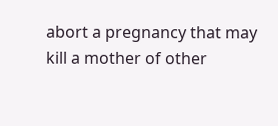abort a pregnancy that may kill a mother of other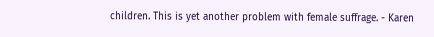children. This is yet another problem with female suffrage. - Karen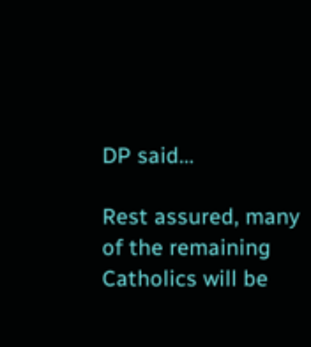DP said...

Rest assured, many of the remaining Catholics will be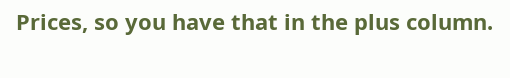Prices, so you have that in the plus column.